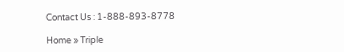Contact Us : 1-888-893-8778

Home » Triple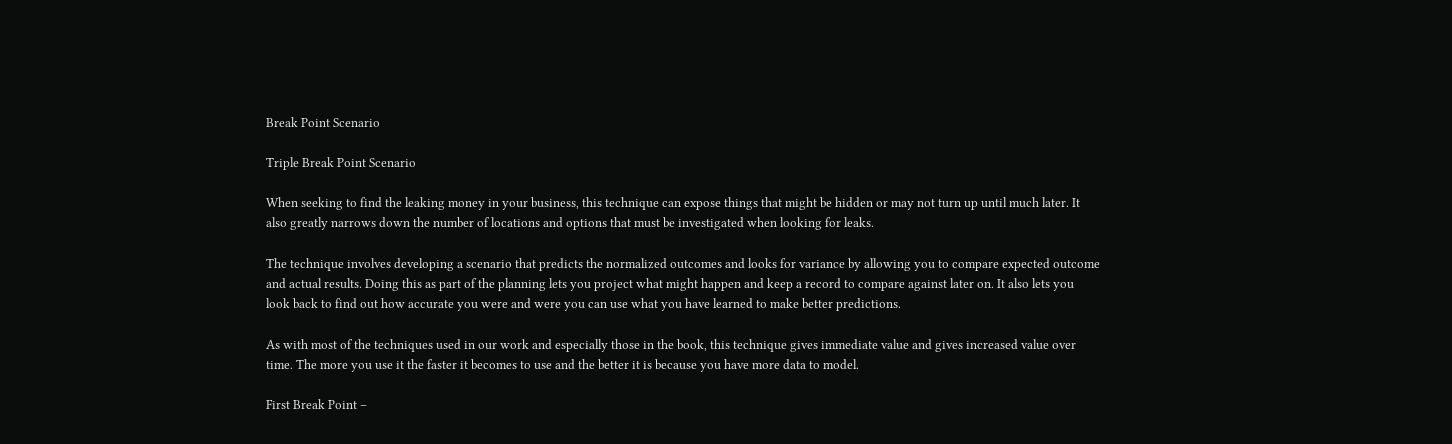Break Point Scenario

Triple Break Point Scenario

When seeking to find the leaking money in your business, this technique can expose things that might be hidden or may not turn up until much later. It also greatly narrows down the number of locations and options that must be investigated when looking for leaks.

The technique involves developing a scenario that predicts the normalized outcomes and looks for variance by allowing you to compare expected outcome and actual results. Doing this as part of the planning lets you project what might happen and keep a record to compare against later on. It also lets you look back to find out how accurate you were and were you can use what you have learned to make better predictions.

As with most of the techniques used in our work and especially those in the book, this technique gives immediate value and gives increased value over time. The more you use it the faster it becomes to use and the better it is because you have more data to model.

First Break Point –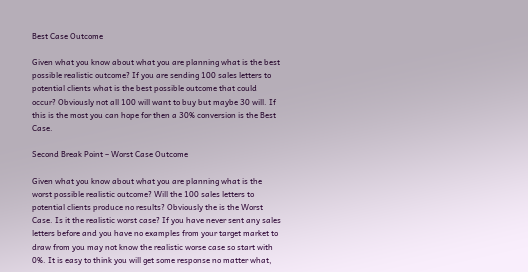Best Case Outcome

Given what you know about what you are planning what is the best possible realistic outcome? If you are sending 100 sales letters to potential clients what is the best possible outcome that could occur? Obviously not all 100 will want to buy but maybe 30 will. If this is the most you can hope for then a 30% conversion is the Best Case.

Second Break Point – Worst Case Outcome

Given what you know about what you are planning what is the worst possible realistic outcome? Will the 100 sales letters to potential clients produce no results? Obviously the is the Worst Case. Is it the realistic worst case? If you have never sent any sales letters before and you have no examples from your target market to draw from you may not know the realistic worse case so start with 0%. It is easy to think you will get some response no matter what,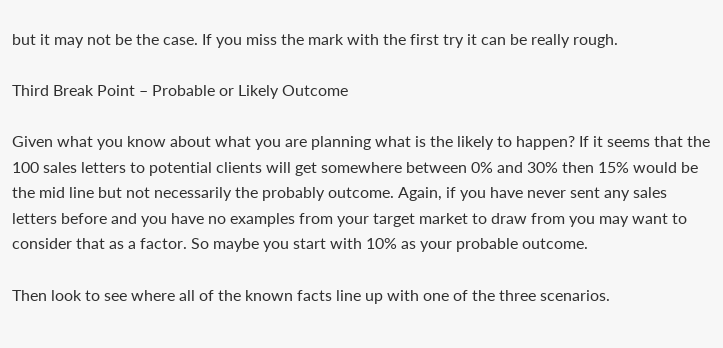but it may not be the case. If you miss the mark with the first try it can be really rough.

Third Break Point – Probable or Likely Outcome

Given what you know about what you are planning what is the likely to happen? If it seems that the 100 sales letters to potential clients will get somewhere between 0% and 30% then 15% would be the mid line but not necessarily the probably outcome. Again, if you have never sent any sales letters before and you have no examples from your target market to draw from you may want to consider that as a factor. So maybe you start with 10% as your probable outcome.

Then look to see where all of the known facts line up with one of the three scenarios.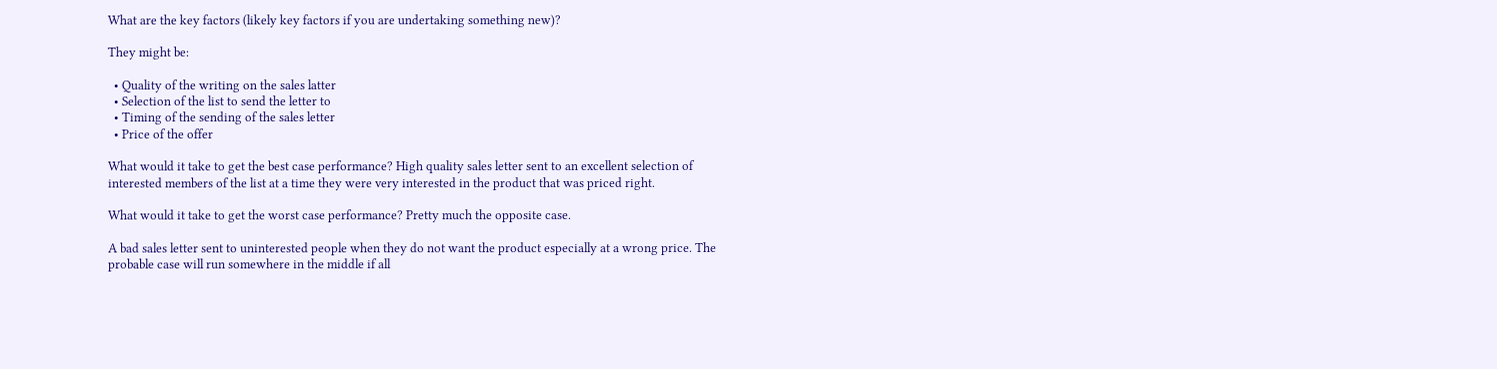What are the key factors (likely key factors if you are undertaking something new)?

They might be:

  • Quality of the writing on the sales latter
  • Selection of the list to send the letter to
  • Timing of the sending of the sales letter
  • Price of the offer

What would it take to get the best case performance? High quality sales letter sent to an excellent selection of interested members of the list at a time they were very interested in the product that was priced right.

What would it take to get the worst case performance? Pretty much the opposite case.

A bad sales letter sent to uninterested people when they do not want the product especially at a wrong price. The probable case will run somewhere in the middle if all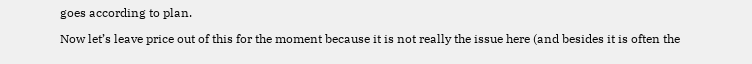goes according to plan.

Now let’s leave price out of this for the moment because it is not really the issue here (and besides it is often the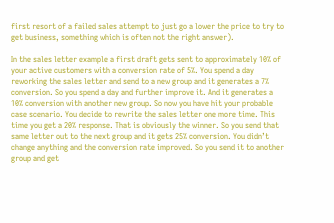first resort of a failed sales attempt to just go a lower the price to try to get business, something which is often not the right answer).

In the sales letter example a first draft gets sent to approximately 10% of your active customers with a conversion rate of 5%. You spend a day reworking the sales letter and send to a new group and it generates a 7% conversion. So you spend a day and further improve it. And it generates a 10% conversion with another new group. So now you have hit your probable case scenario. You decide to rewrite the sales letter one more time. This time you get a 20% response. That is obviously the winner. So you send that same letter out to the next group and it gets 25% conversion. You didn’t change anything and the conversion rate improved. So you send it to another group and get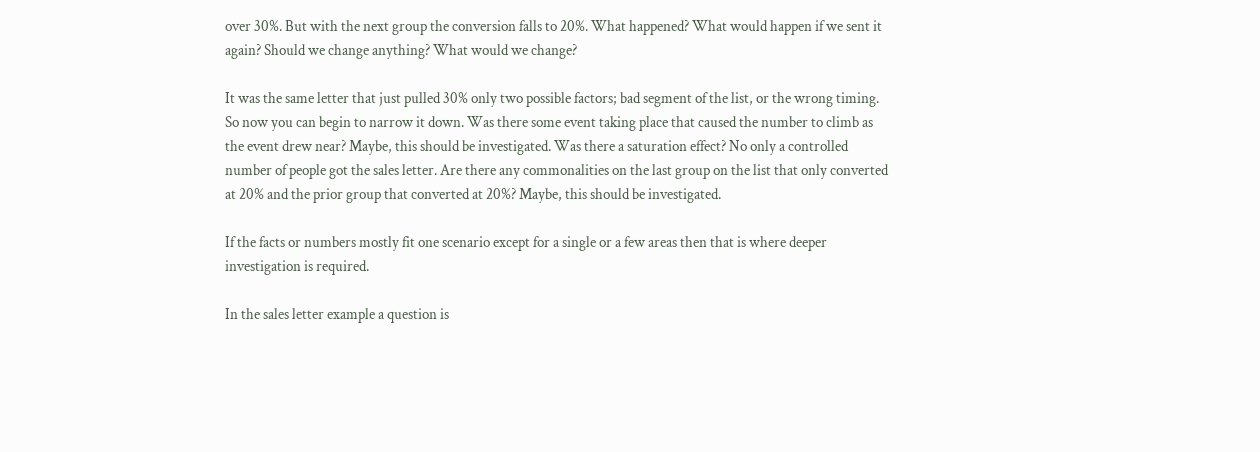over 30%. But with the next group the conversion falls to 20%. What happened? What would happen if we sent it again? Should we change anything? What would we change?

It was the same letter that just pulled 30% only two possible factors; bad segment of the list, or the wrong timing. So now you can begin to narrow it down. Was there some event taking place that caused the number to climb as the event drew near? Maybe, this should be investigated. Was there a saturation effect? No only a controlled number of people got the sales letter. Are there any commonalities on the last group on the list that only converted at 20% and the prior group that converted at 20%? Maybe, this should be investigated.

If the facts or numbers mostly fit one scenario except for a single or a few areas then that is where deeper investigation is required.

In the sales letter example a question is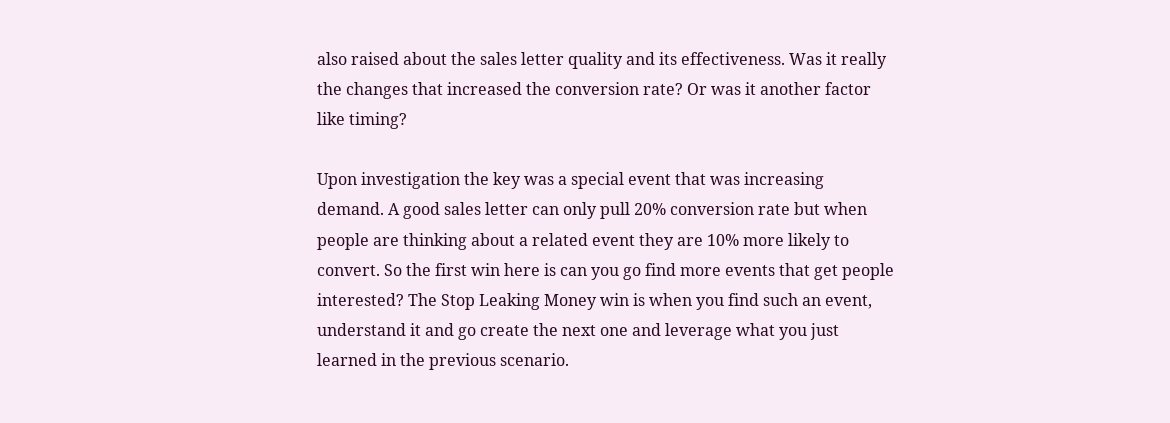also raised about the sales letter quality and its effectiveness. Was it really the changes that increased the conversion rate? Or was it another factor like timing?

Upon investigation the key was a special event that was increasing demand. A good sales letter can only pull 20% conversion rate but when people are thinking about a related event they are 10% more likely to convert. So the first win here is can you go find more events that get people interested? The Stop Leaking Money win is when you find such an event, understand it and go create the next one and leverage what you just learned in the previous scenario.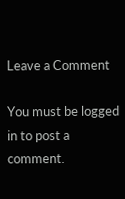Leave a Comment

You must be logged in to post a comment.